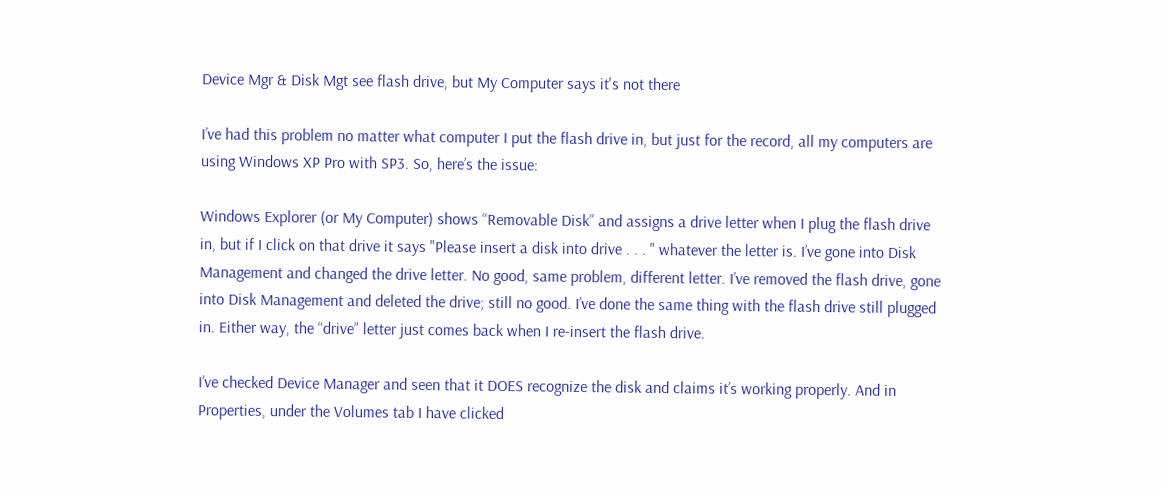Device Mgr & Disk Mgt see flash drive, but My Computer says it's not there

I’ve had this problem no matter what computer I put the flash drive in, but just for the record, all my computers are using Windows XP Pro with SP3. So, here’s the issue:

Windows Explorer (or My Computer) shows “Removable Disk” and assigns a drive letter when I plug the flash drive in, but if I click on that drive it says "Please insert a disk into drive . . . " whatever the letter is. I’ve gone into Disk Management and changed the drive letter. No good, same problem, different letter. I’ve removed the flash drive, gone into Disk Management and deleted the drive; still no good. I’ve done the same thing with the flash drive still plugged in. Either way, the “drive” letter just comes back when I re-insert the flash drive.

I’ve checked Device Manager and seen that it DOES recognize the disk and claims it’s working properly. And in Properties, under the Volumes tab I have clicked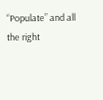“Populate” and all the right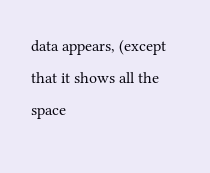data appears, (except that it shows all the space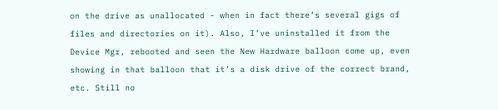on the drive as unallocated - when in fact there’s several gigs of files and directories on it). Also, I’ve uninstalled it from the Device Mgr, rebooted and seen the New Hardware balloon come up, even showing in that balloon that it’s a disk drive of the correct brand, etc. Still no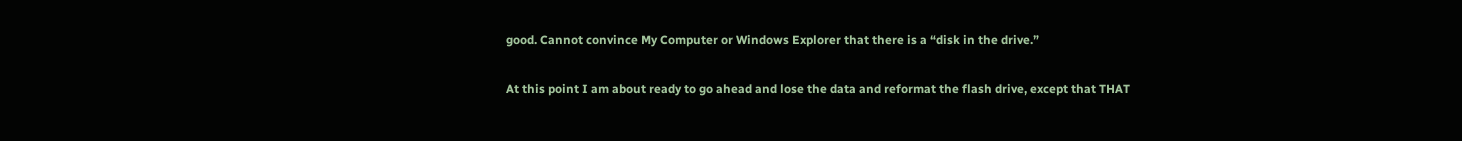good. Cannot convince My Computer or Windows Explorer that there is a “disk in the drive.”

At this point I am about ready to go ahead and lose the data and reformat the flash drive, except that THAT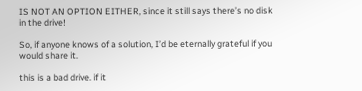IS NOT AN OPTION EITHER, since it still says there’s no disk in the drive!

So, if anyone knows of a solution, I’d be eternally grateful if you would share it.

this is a bad drive. if it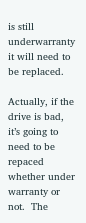is still underwarranty it will need to be replaced.

Actually, if the drive is bad, it’s going to need to be repaced whether under warranty or not.  The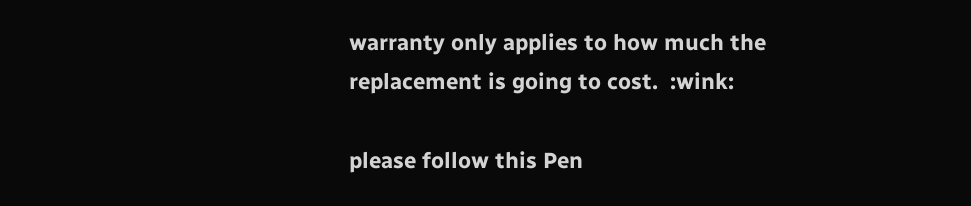warranty only applies to how much the replacement is going to cost.  :wink:

please follow this Pen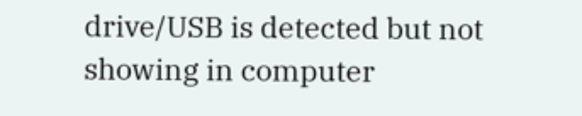drive/USB is detected but not showing in computer